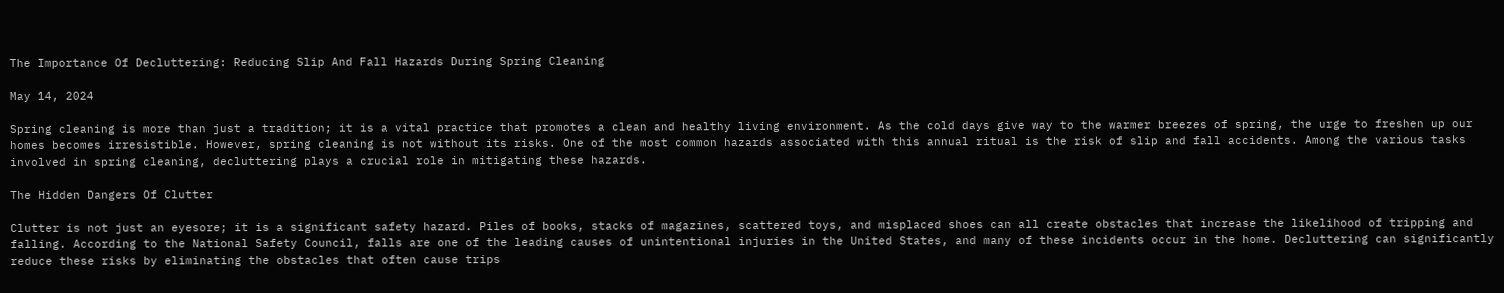The Importance Of Decluttering: Reducing Slip And Fall Hazards During Spring Cleaning

May 14, 2024

Spring cleaning is more than just a tradition; it is a vital practice that promotes a clean and healthy living environment. As the cold days give way to the warmer breezes of spring, the urge to freshen up our homes becomes irresistible. However, spring cleaning is not without its risks. One of the most common hazards associated with this annual ritual is the risk of slip and fall accidents. Among the various tasks involved in spring cleaning, decluttering plays a crucial role in mitigating these hazards.

The Hidden Dangers Of Clutter

Clutter is not just an eyesore; it is a significant safety hazard. Piles of books, stacks of magazines, scattered toys, and misplaced shoes can all create obstacles that increase the likelihood of tripping and falling. According to the National Safety Council, falls are one of the leading causes of unintentional injuries in the United States, and many of these incidents occur in the home. Decluttering can significantly reduce these risks by eliminating the obstacles that often cause trips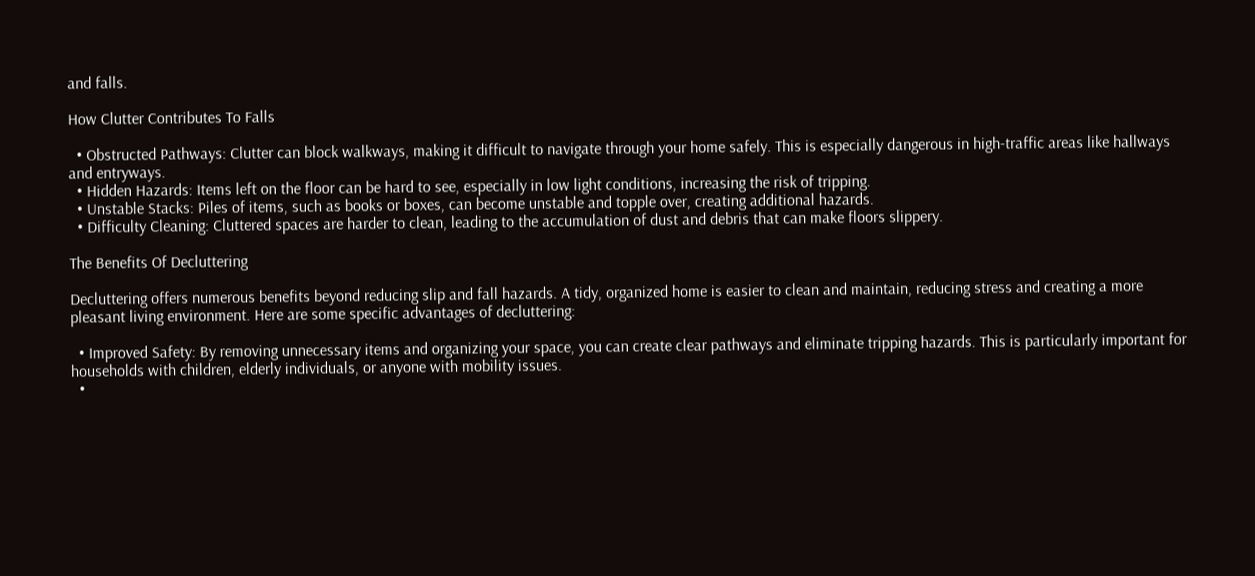and falls.

How Clutter Contributes To Falls

  • Obstructed Pathways: Clutter can block walkways, making it difficult to navigate through your home safely. This is especially dangerous in high-traffic areas like hallways and entryways.
  • Hidden Hazards: Items left on the floor can be hard to see, especially in low light conditions, increasing the risk of tripping.
  • Unstable Stacks: Piles of items, such as books or boxes, can become unstable and topple over, creating additional hazards.
  • Difficulty Cleaning: Cluttered spaces are harder to clean, leading to the accumulation of dust and debris that can make floors slippery.

The Benefits Of Decluttering

Decluttering offers numerous benefits beyond reducing slip and fall hazards. A tidy, organized home is easier to clean and maintain, reducing stress and creating a more pleasant living environment. Here are some specific advantages of decluttering:

  • Improved Safety: By removing unnecessary items and organizing your space, you can create clear pathways and eliminate tripping hazards. This is particularly important for households with children, elderly individuals, or anyone with mobility issues.
  •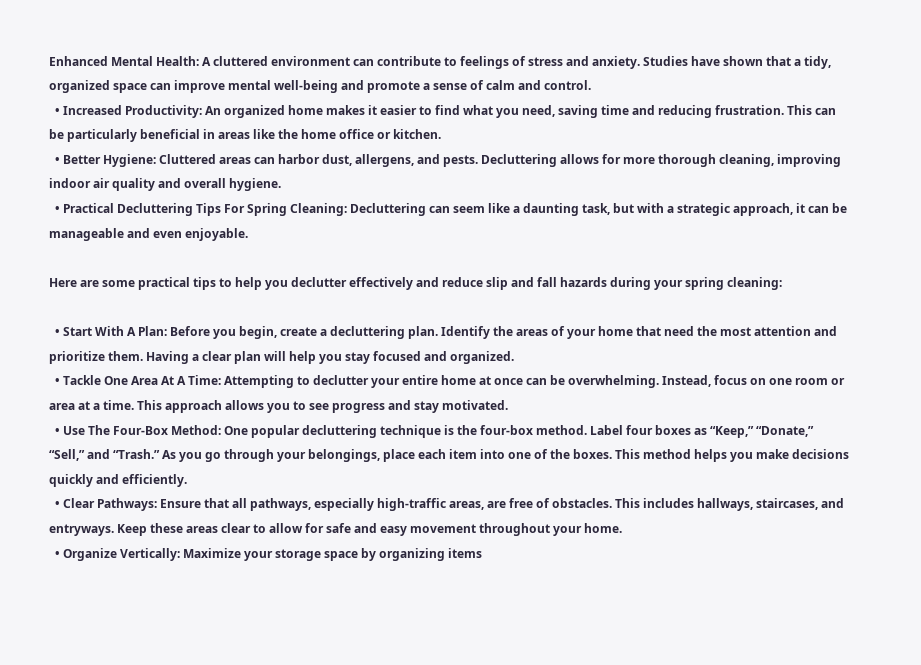Enhanced Mental Health: A cluttered environment can contribute to feelings of stress and anxiety. Studies have shown that a tidy, organized space can improve mental well-being and promote a sense of calm and control.
  • Increased Productivity: An organized home makes it easier to find what you need, saving time and reducing frustration. This can be particularly beneficial in areas like the home office or kitchen.
  • Better Hygiene: Cluttered areas can harbor dust, allergens, and pests. Decluttering allows for more thorough cleaning, improving indoor air quality and overall hygiene.
  • Practical Decluttering Tips For Spring Cleaning: Decluttering can seem like a daunting task, but with a strategic approach, it can be manageable and even enjoyable.

Here are some practical tips to help you declutter effectively and reduce slip and fall hazards during your spring cleaning:

  • Start With A Plan: Before you begin, create a decluttering plan. Identify the areas of your home that need the most attention and prioritize them. Having a clear plan will help you stay focused and organized.
  • Tackle One Area At A Time: Attempting to declutter your entire home at once can be overwhelming. Instead, focus on one room or area at a time. This approach allows you to see progress and stay motivated.
  • Use The Four-Box Method: One popular decluttering technique is the four-box method. Label four boxes as “Keep,” “Donate,” “Sell,” and “Trash.” As you go through your belongings, place each item into one of the boxes. This method helps you make decisions quickly and efficiently.
  • Clear Pathways: Ensure that all pathways, especially high-traffic areas, are free of obstacles. This includes hallways, staircases, and entryways. Keep these areas clear to allow for safe and easy movement throughout your home.
  • Organize Vertically: Maximize your storage space by organizing items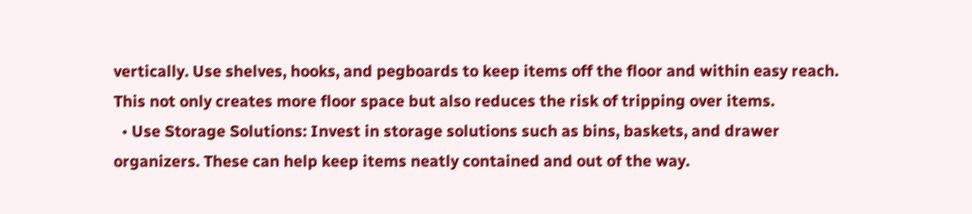vertically. Use shelves, hooks, and pegboards to keep items off the floor and within easy reach. This not only creates more floor space but also reduces the risk of tripping over items.
  • Use Storage Solutions: Invest in storage solutions such as bins, baskets, and drawer organizers. These can help keep items neatly contained and out of the way.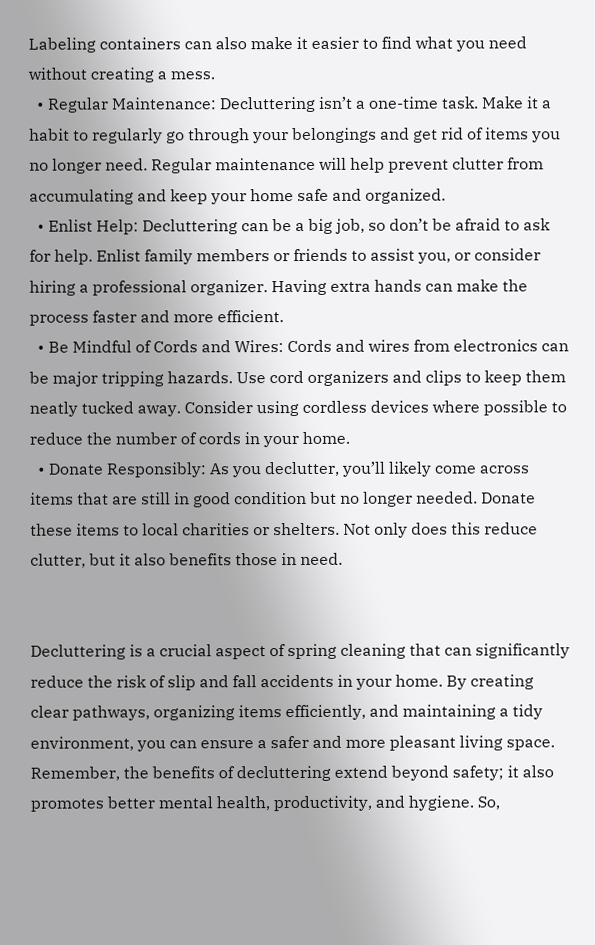Labeling containers can also make it easier to find what you need without creating a mess.
  • Regular Maintenance: Decluttering isn’t a one-time task. Make it a habit to regularly go through your belongings and get rid of items you no longer need. Regular maintenance will help prevent clutter from accumulating and keep your home safe and organized.
  • Enlist Help: Decluttering can be a big job, so don’t be afraid to ask for help. Enlist family members or friends to assist you, or consider hiring a professional organizer. Having extra hands can make the process faster and more efficient.
  • Be Mindful of Cords and Wires: Cords and wires from electronics can be major tripping hazards. Use cord organizers and clips to keep them neatly tucked away. Consider using cordless devices where possible to reduce the number of cords in your home.
  • Donate Responsibly: As you declutter, you’ll likely come across items that are still in good condition but no longer needed. Donate these items to local charities or shelters. Not only does this reduce clutter, but it also benefits those in need.


Decluttering is a crucial aspect of spring cleaning that can significantly reduce the risk of slip and fall accidents in your home. By creating clear pathways, organizing items efficiently, and maintaining a tidy environment, you can ensure a safer and more pleasant living space. Remember, the benefits of decluttering extend beyond safety; it also promotes better mental health, productivity, and hygiene. So,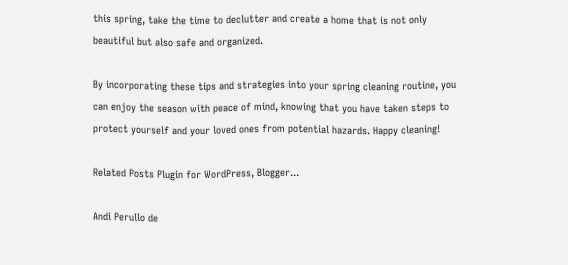this spring, take the time to declutter and create a home that is not only beautiful but also safe and organized.

By incorporating these tips and strategies into your spring cleaning routine, you can enjoy the season with peace of mind, knowing that you have taken steps to protect yourself and your loved ones from potential hazards. Happy cleaning!

Related Posts Plugin for WordPress, Blogger...

Andi Perullo de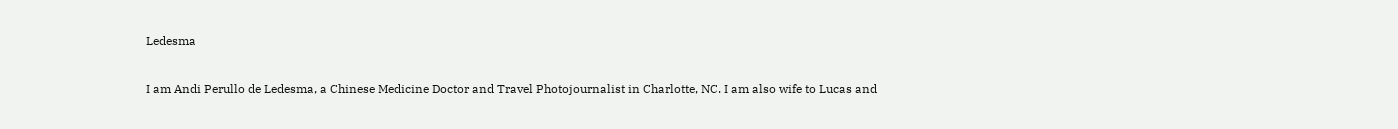Ledesma

I am Andi Perullo de Ledesma, a Chinese Medicine Doctor and Travel Photojournalist in Charlotte, NC. I am also wife to Lucas and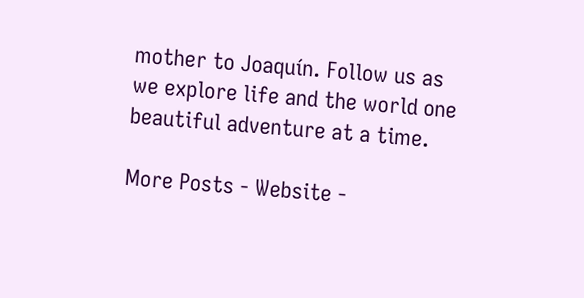mother to Joaquín. Follow us as we explore life and the world one beautiful adventure at a time.

More Posts - Website -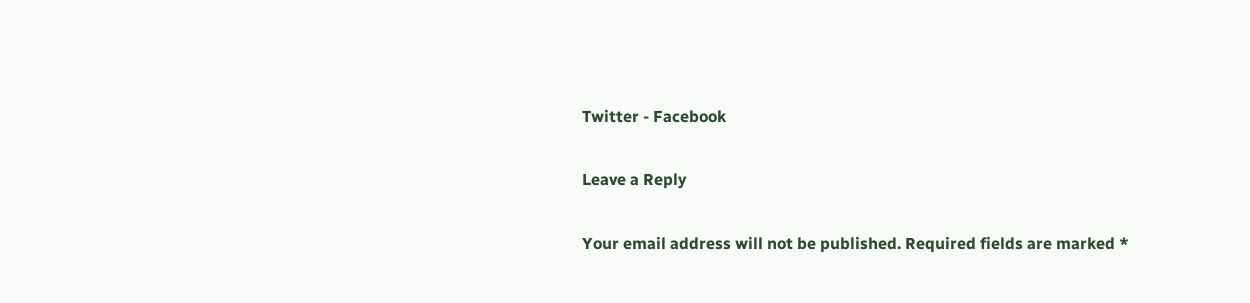Twitter - Facebook

Leave a Reply

Your email address will not be published. Required fields are marked *